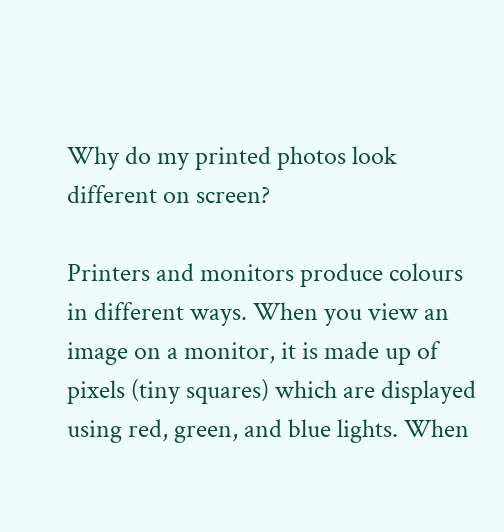Why do my printed photos look different on screen?

Printers and monitors produce colours in different ways. When you view an image on a monitor, it is made up of pixels (tiny squares) which are displayed using red, green, and blue lights. When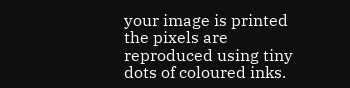your image is printed the pixels are reproduced using tiny dots of coloured inks.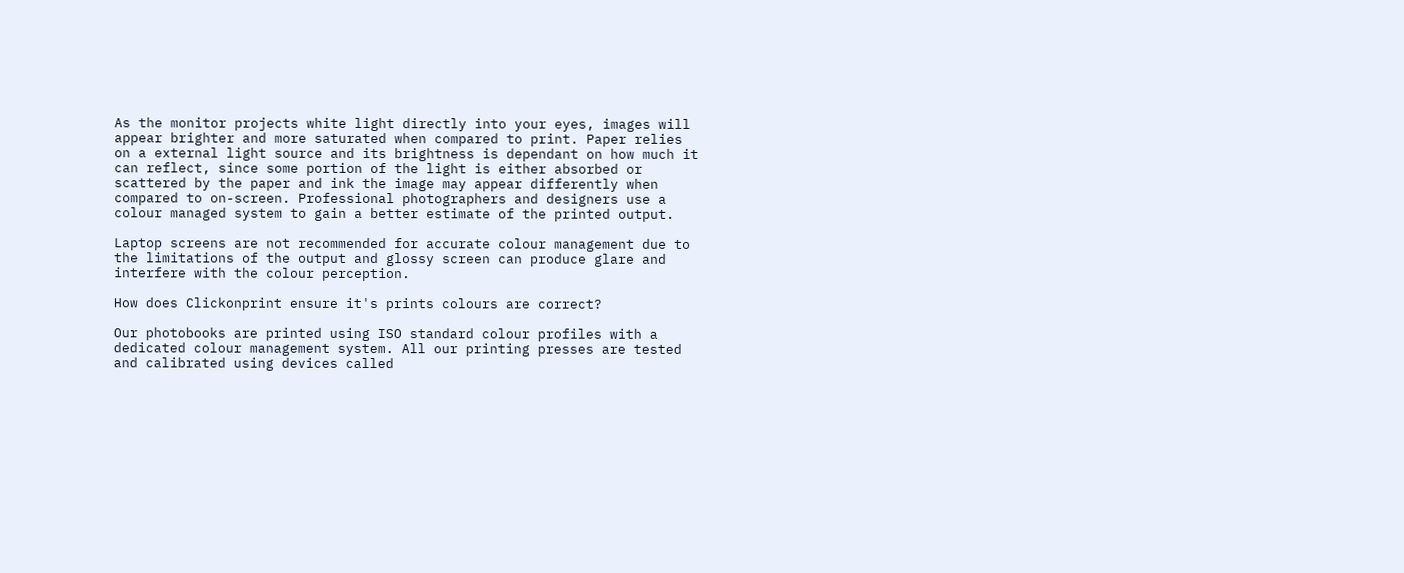As the monitor projects white light directly into your eyes, images will appear brighter and more saturated when compared to print. Paper relies on a external light source and its brightness is dependant on how much it can reflect, since some portion of the light is either absorbed or scattered by the paper and ink the image may appear differently when compared to on-screen. Professional photographers and designers use a colour managed system to gain a better estimate of the printed output.

Laptop screens are not recommended for accurate colour management due to the limitations of the output and glossy screen can produce glare and interfere with the colour perception.

How does Clickonprint ensure it's prints colours are correct?

Our photobooks are printed using ISO standard colour profiles with a dedicated colour management system. All our printing presses are tested and calibrated using devices called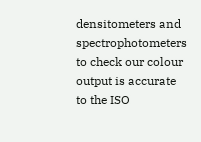densitometers and spectrophotometers to check our colour output is accurate to the ISO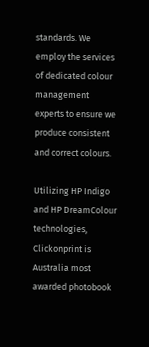standards. We employ the services of dedicated colour management experts to ensure we produce consistent and correct colours.

Utilizing HP Indigo and HP DreamColour technologies, Clickonprint is Australia most awarded photobook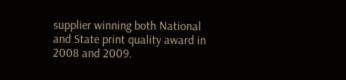supplier winning both National and State print quality award in 2008 and 2009.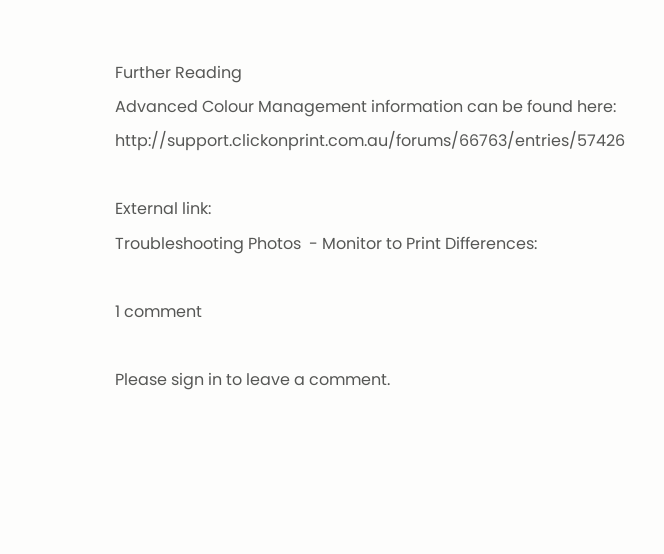Further Reading
Advanced Colour Management information can be found here: http://support.clickonprint.com.au/forums/66763/entries/57426

External link:
Troubleshooting Photos  - Monitor to Print Differences:

1 comment

Please sign in to leave a comment.